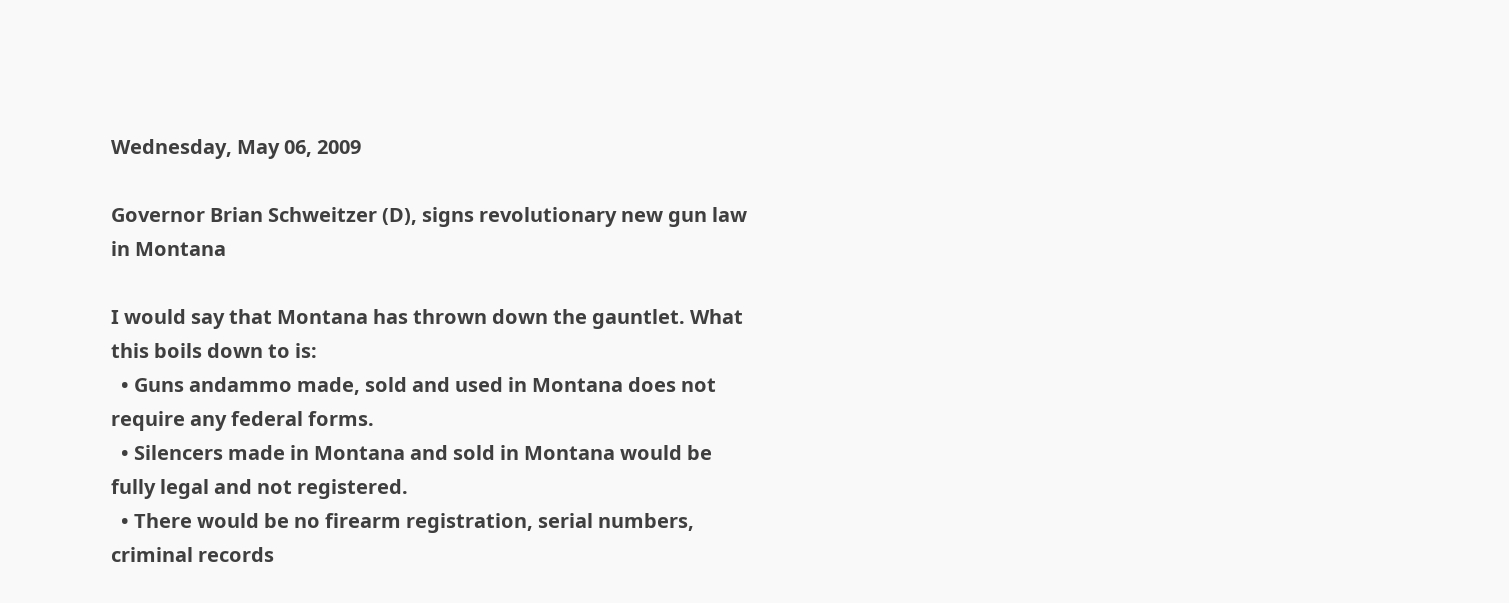Wednesday, May 06, 2009

Governor Brian Schweitzer (D), signs revolutionary new gun law in Montana

I would say that Montana has thrown down the gauntlet. What this boils down to is:
  • Guns andammo made, sold and used in Montana does not require any federal forms.
  • Silencers made in Montana and sold in Montana would be fully legal and not registered.
  • There would be no firearm registration, serial numbers, criminal records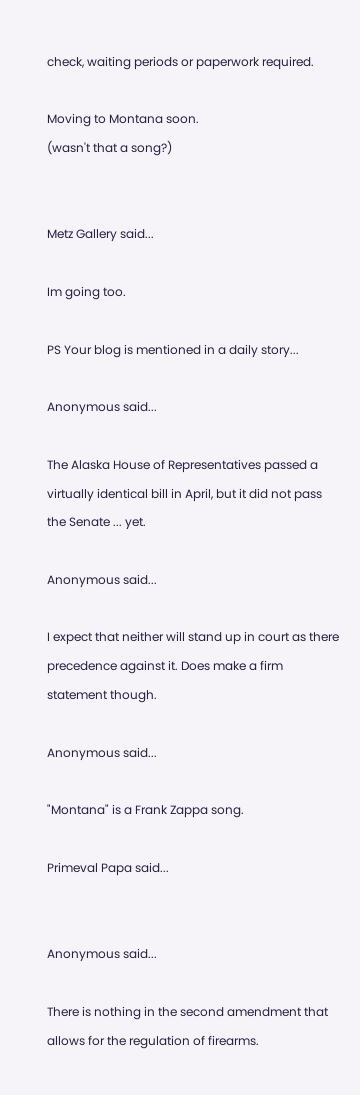check, waiting periods or paperwork required.

Moving to Montana soon.
(wasn't that a song?)


Metz Gallery said...

Im going too.

PS Your blog is mentioned in a daily story...

Anonymous said...

The Alaska House of Representatives passed a virtually identical bill in April, but it did not pass the Senate ... yet.

Anonymous said...

I expect that neither will stand up in court as there precedence against it. Does make a firm statement though.

Anonymous said...

"Montana" is a Frank Zappa song.

Primeval Papa said...


Anonymous said...

There is nothing in the second amendment that allows for the regulation of firearms.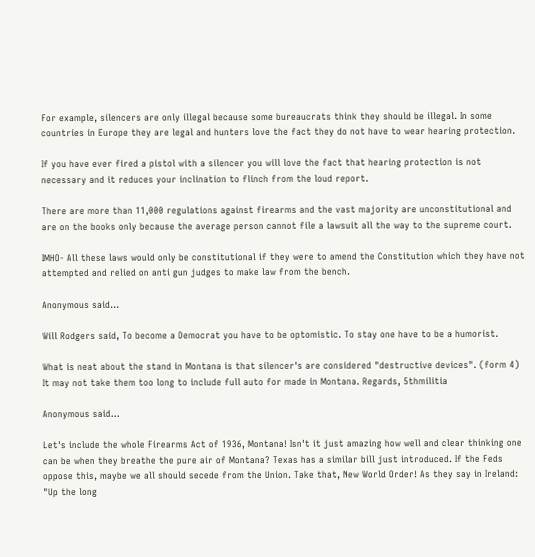For example, silencers are only illegal because some bureaucrats think they should be illegal. In some countries in Europe they are legal and hunters love the fact they do not have to wear hearing protection.

If you have ever fired a pistol with a silencer you will love the fact that hearing protection is not necessary and it reduces your inclination to flinch from the loud report.

There are more than 11,000 regulations against firearms and the vast majority are unconstitutional and are on the books only because the average person cannot file a lawsuit all the way to the supreme court.

IMHO- All these laws would only be constitutional if they were to amend the Constitution which they have not attempted and relied on anti gun judges to make law from the bench.

Anonymous said...

Will Rodgers said, To become a Democrat you have to be optomistic. To stay one have to be a humorist.

What is neat about the stand in Montana is that silencer's are considered "destructive devices". (form 4) It may not take them too long to include full auto for made in Montana. Regards, 5thmilitia

Anonymous said...

Let's include the whole Firearms Act of 1936, Montana! Isn't it just amazing how well and clear thinking one can be when they breathe the pure air of Montana? Texas has a similar bill just introduced. If the Feds oppose this, maybe we all should secede from the Union. Take that, New World Order! As they say in Ireland:
"Up the long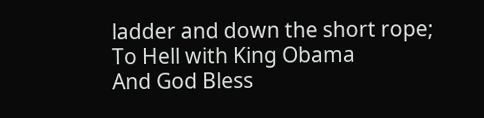ladder and down the short rope;
To Hell with King Obama
And God Bless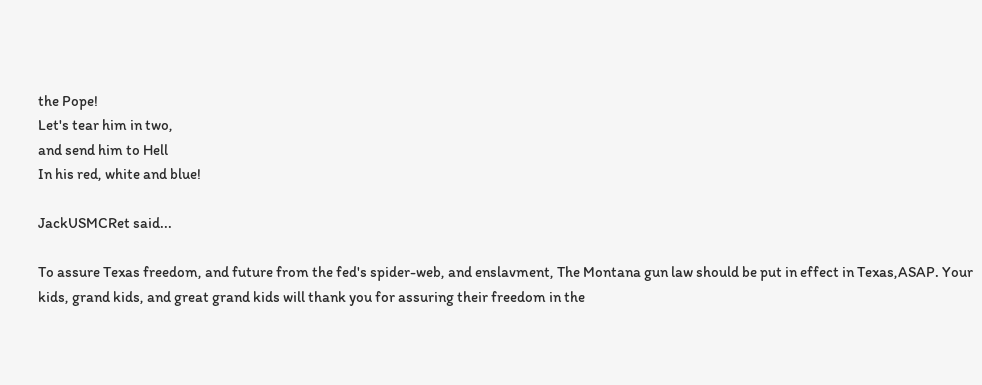the Pope!
Let's tear him in two,
and send him to Hell
In his red, white and blue!

JackUSMCRet said...

To assure Texas freedom, and future from the fed's spider-web, and enslavment, The Montana gun law should be put in effect in Texas,ASAP. Your kids, grand kids, and great grand kids will thank you for assuring their freedom in the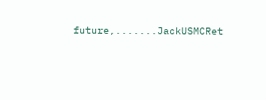future,.......JackUSMCRet